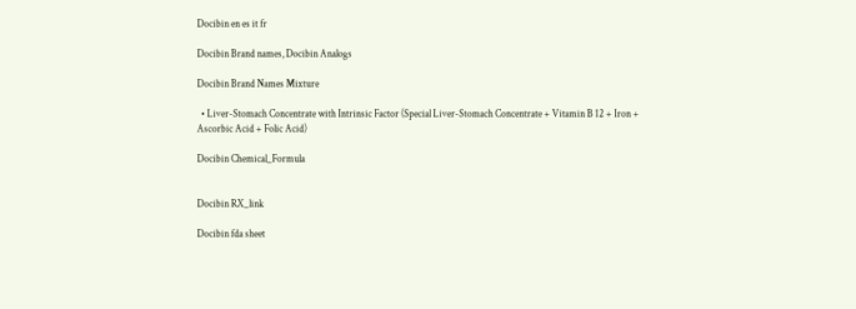Docibin en es it fr

Docibin Brand names, Docibin Analogs

Docibin Brand Names Mixture

  • Liver-Stomach Concentrate with Intrinsic Factor (Special Liver-Stomach Concentrate + Vitamin B 12 + Iron + Ascorbic Acid + Folic Acid)

Docibin Chemical_Formula


Docibin RX_link

Docibin fda sheet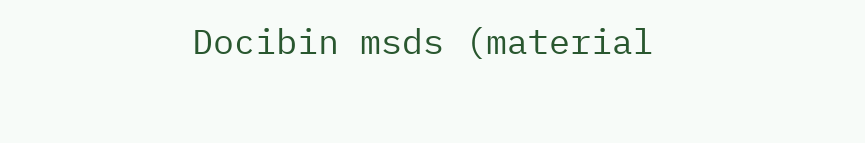Docibin msds (material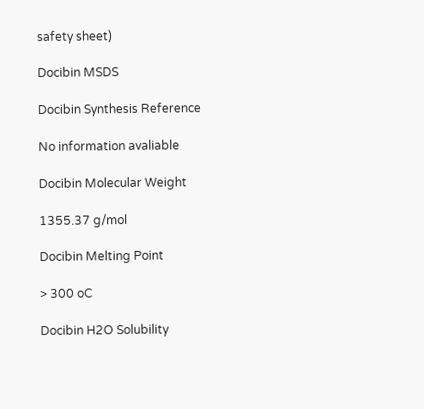safety sheet)

Docibin MSDS

Docibin Synthesis Reference

No information avaliable

Docibin Molecular Weight

1355.37 g/mol

Docibin Melting Point

> 300 oC

Docibin H2O Solubility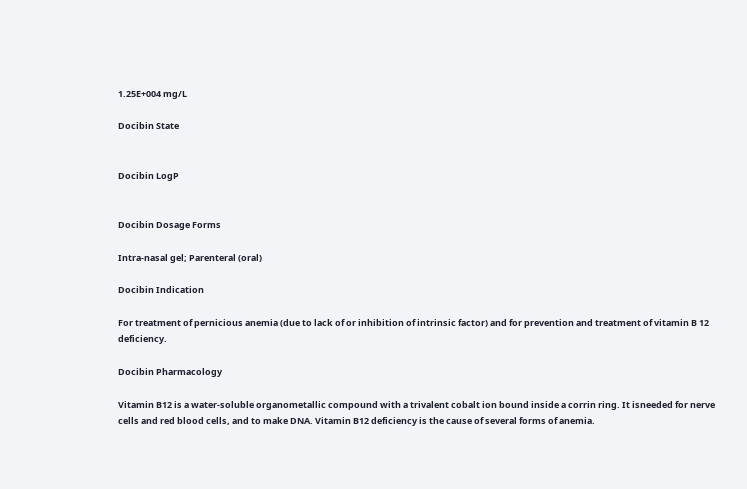1.25E+004 mg/L

Docibin State


Docibin LogP


Docibin Dosage Forms

Intra-nasal gel; Parenteral (oral)

Docibin Indication

For treatment of pernicious anemia (due to lack of or inhibition of intrinsic factor) and for prevention and treatment of vitamin B 12 deficiency.

Docibin Pharmacology

Vitamin B12 is a water-soluble organometallic compound with a trivalent cobalt ion bound inside a corrin ring. It isneeded for nerve cells and red blood cells, and to make DNA. Vitamin B12 deficiency is the cause of several forms of anemia.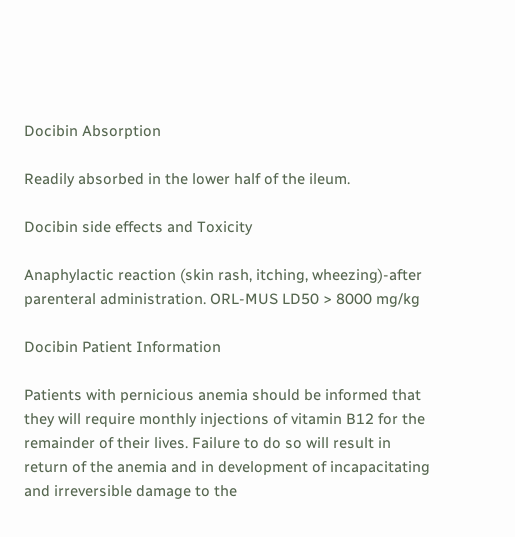Docibin Absorption

Readily absorbed in the lower half of the ileum.

Docibin side effects and Toxicity

Anaphylactic reaction (skin rash, itching, wheezing)-after parenteral administration. ORL-MUS LD50 > 8000 mg/kg

Docibin Patient Information

Patients with pernicious anemia should be informed that they will require monthly injections of vitamin B12 for the remainder of their lives. Failure to do so will result in return of the anemia and in development of incapacitating and irreversible damage to the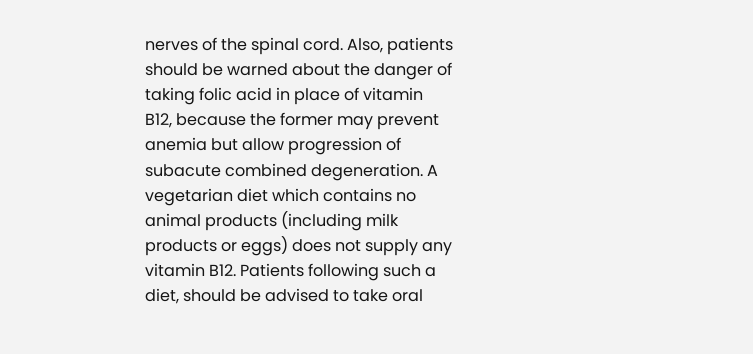nerves of the spinal cord. Also, patients should be warned about the danger of taking folic acid in place of vitamin B12, because the former may prevent anemia but allow progression of subacute combined degeneration. A vegetarian diet which contains no animal products (including milk products or eggs) does not supply any vitamin B12. Patients following such a diet, should be advised to take oral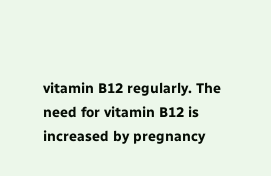vitamin B12 regularly. The need for vitamin B12 is increased by pregnancy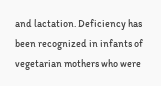and lactation. Deficiency has been recognized in infants of vegetarian mothers who were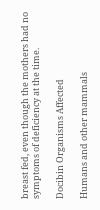breast fed, even though the mothers had no symptoms of deficiency at the time.

Docibin Organisms Affected

Humans and other mammals